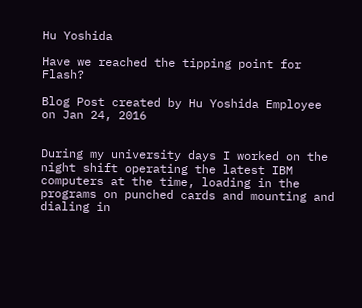Hu Yoshida

Have we reached the tipping point for Flash?

Blog Post created by Hu Yoshida Employee on Jan 24, 2016


During my university days I worked on the night shift operating the latest IBM computers at the time, loading in the programs on punched cards and mounting and dialing in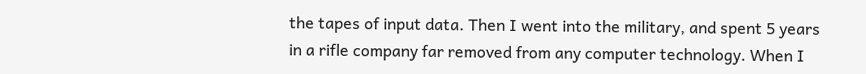the tapes of input data. Then I went into the military, and spent 5 years in a rifle company far removed from any computer technology. When I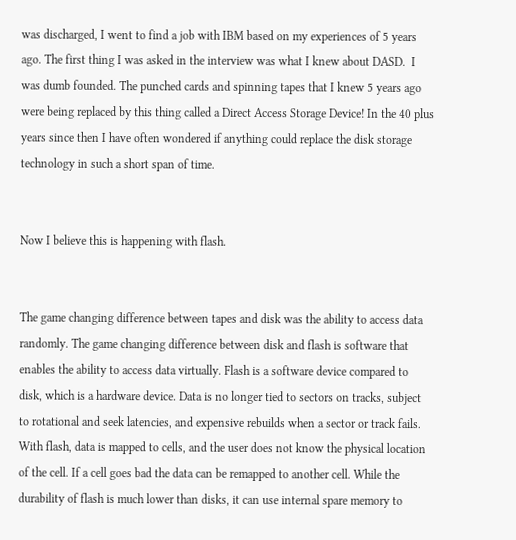was discharged, I went to find a job with IBM based on my experiences of 5 years ago. The first thing I was asked in the interview was what I knew about DASD.  I was dumb founded. The punched cards and spinning tapes that I knew 5 years ago were being replaced by this thing called a Direct Access Storage Device! In the 40 plus years since then I have often wondered if anything could replace the disk storage technology in such a short span of time.


Now I believe this is happening with flash.


The game changing difference between tapes and disk was the ability to access data randomly. The game changing difference between disk and flash is software that enables the ability to access data virtually. Flash is a software device compared to disk, which is a hardware device. Data is no longer tied to sectors on tracks, subject to rotational and seek latencies, and expensive rebuilds when a sector or track fails. With flash, data is mapped to cells, and the user does not know the physical location of the cell. If a cell goes bad the data can be remapped to another cell. While the durability of flash is much lower than disks, it can use internal spare memory to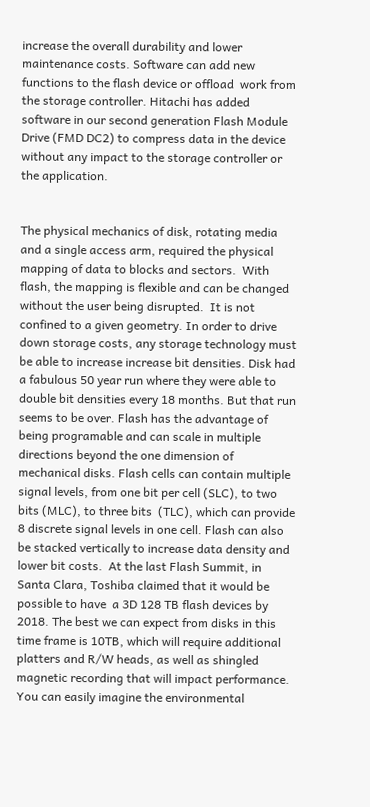increase the overall durability and lower maintenance costs. Software can add new functions to the flash device or offload  work from the storage controller. Hitachi has added software in our second generation Flash Module Drive (FMD DC2) to compress data in the device without any impact to the storage controller or the application.


The physical mechanics of disk, rotating media and a single access arm, required the physical mapping of data to blocks and sectors.  With flash, the mapping is flexible and can be changed without the user being disrupted.  It is not confined to a given geometry. In order to drive down storage costs, any storage technology must be able to increase increase bit densities. Disk had a fabulous 50 year run where they were able to double bit densities every 18 months. But that run seems to be over. Flash has the advantage of being programable and can scale in multiple directions beyond the one dimension of mechanical disks. Flash cells can contain multiple signal levels, from one bit per cell (SLC), to two bits (MLC), to three bits  (TLC), which can provide 8 discrete signal levels in one cell. Flash can also be stacked vertically to increase data density and lower bit costs.  At the last Flash Summit, in Santa Clara, Toshiba claimed that it would be possible to have  a 3D 128 TB flash devices by 2018. The best we can expect from disks in this time frame is 10TB, which will require additional platters and R/W heads, as well as shingled magnetic recording that will impact performance. You can easily imagine the environmental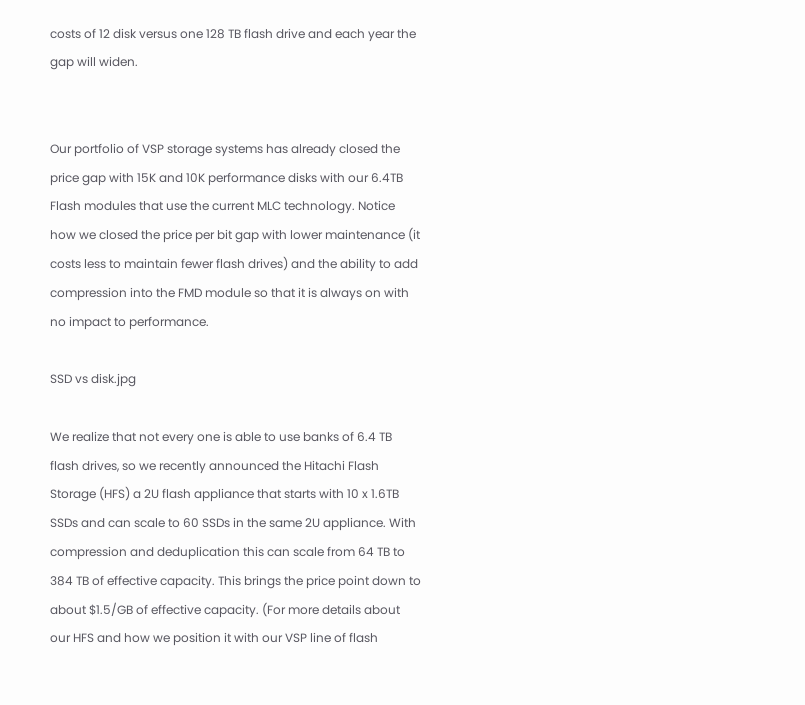costs of 12 disk versus one 128 TB flash drive and each year the gap will widen.


Our portfolio of VSP storage systems has already closed the price gap with 15K and 10K performance disks with our 6.4TB Flash modules that use the current MLC technology. Notice how we closed the price per bit gap with lower maintenance (it costs less to maintain fewer flash drives) and the ability to add compression into the FMD module so that it is always on with no impact to performance.

SSD vs disk.jpg

We realize that not every one is able to use banks of 6.4 TB flash drives, so we recently announced the Hitachi Flash Storage (HFS) a 2U flash appliance that starts with 10 x 1.6TB SSDs and can scale to 60 SSDs in the same 2U appliance. With compression and deduplication this can scale from 64 TB to 384 TB of effective capacity. This brings the price point down to about $1.5/GB of effective capacity. (For more details about our HFS and how we position it with our VSP line of flash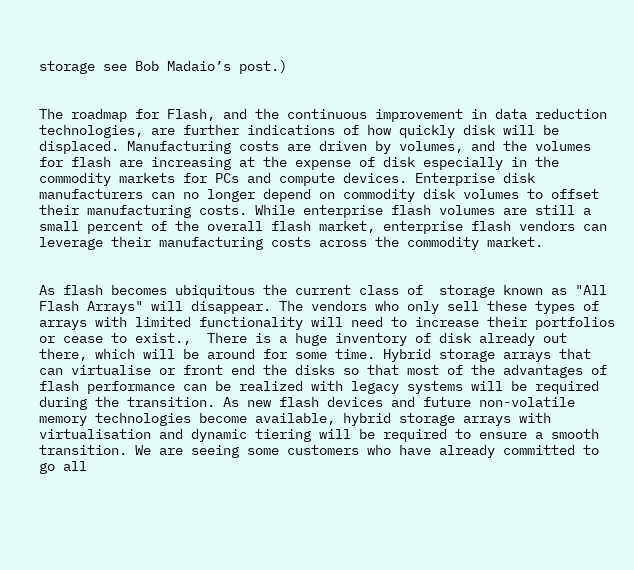storage see Bob Madaio’s post.)


The roadmap for Flash, and the continuous improvement in data reduction technologies, are further indications of how quickly disk will be displaced. Manufacturing costs are driven by volumes, and the volumes for flash are increasing at the expense of disk especially in the commodity markets for PCs and compute devices. Enterprise disk manufacturers can no longer depend on commodity disk volumes to offset their manufacturing costs. While enterprise flash volumes are still a small percent of the overall flash market, enterprise flash vendors can leverage their manufacturing costs across the commodity market.


As flash becomes ubiquitous the current class of  storage known as "All Flash Arrays" will disappear. The vendors who only sell these types of arrays with limited functionality will need to increase their portfolios or cease to exist.,  There is a huge inventory of disk already out there, which will be around for some time. Hybrid storage arrays that can virtualise or front end the disks so that most of the advantages of flash performance can be realized with legacy systems will be required during the transition. As new flash devices and future non-volatile memory technologies become available, hybrid storage arrays with virtualisation and dynamic tiering will be required to ensure a smooth transition. We are seeing some customers who have already committed to go all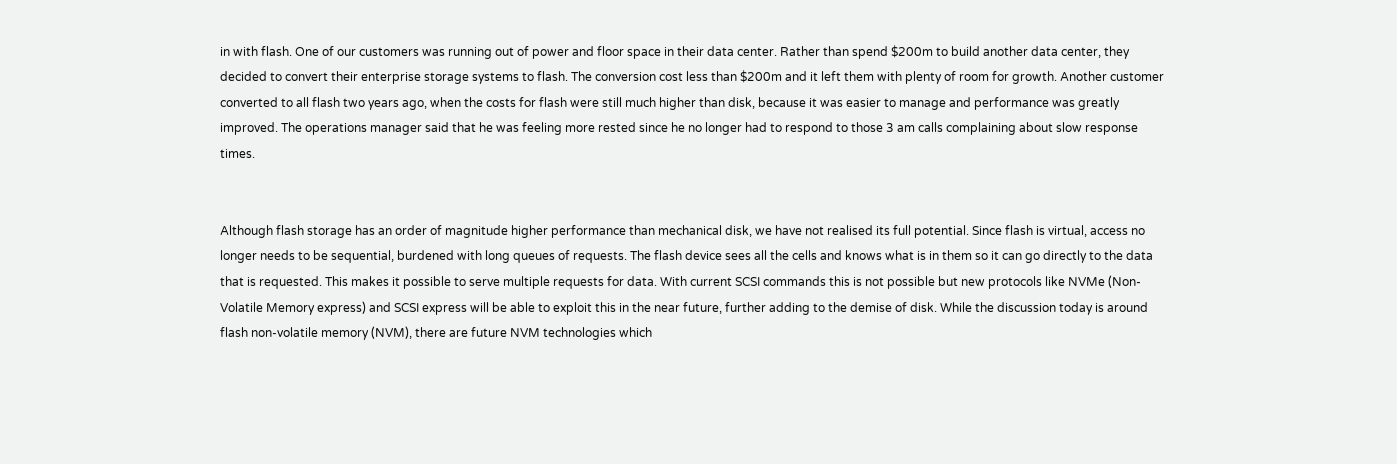in with flash. One of our customers was running out of power and floor space in their data center. Rather than spend $200m to build another data center, they decided to convert their enterprise storage systems to flash. The conversion cost less than $200m and it left them with plenty of room for growth. Another customer converted to all flash two years ago, when the costs for flash were still much higher than disk, because it was easier to manage and performance was greatly improved. The operations manager said that he was feeling more rested since he no longer had to respond to those 3 am calls complaining about slow response times.


Although flash storage has an order of magnitude higher performance than mechanical disk, we have not realised its full potential. Since flash is virtual, access no longer needs to be sequential, burdened with long queues of requests. The flash device sees all the cells and knows what is in them so it can go directly to the data that is requested. This makes it possible to serve multiple requests for data. With current SCSI commands this is not possible but new protocols like NVMe (Non-Volatile Memory express) and SCSI express will be able to exploit this in the near future, further adding to the demise of disk. While the discussion today is around flash non-volatile memory (NVM), there are future NVM technologies which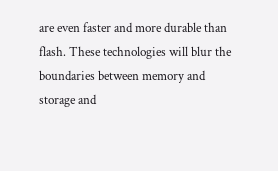are even faster and more durable than flash. These technologies will blur the boundaries between memory and storage and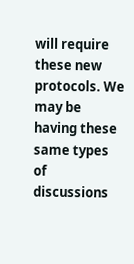will require these new protocols. We may be having these same types of discussions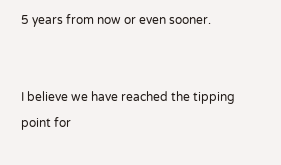5 years from now or even sooner.


I believe we have reached the tipping point for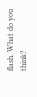flash. What do you think?